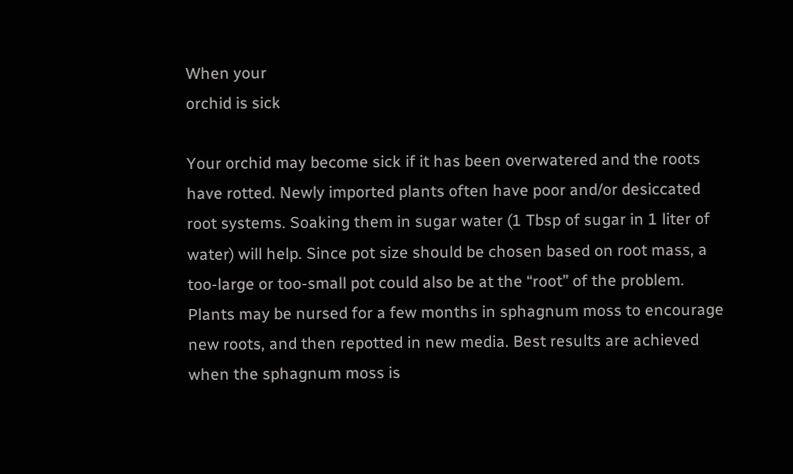When your
orchid is sick

Your orchid may become sick if it has been overwatered and the roots have rotted. Newly imported plants often have poor and/or desiccated root systems. Soaking them in sugar water (1 Tbsp of sugar in 1 liter of water) will help. Since pot size should be chosen based on root mass, a too-large or too-small pot could also be at the “root” of the problem. Plants may be nursed for a few months in sphagnum moss to encourage new roots, and then repotted in new media. Best results are achieved when the sphagnum moss is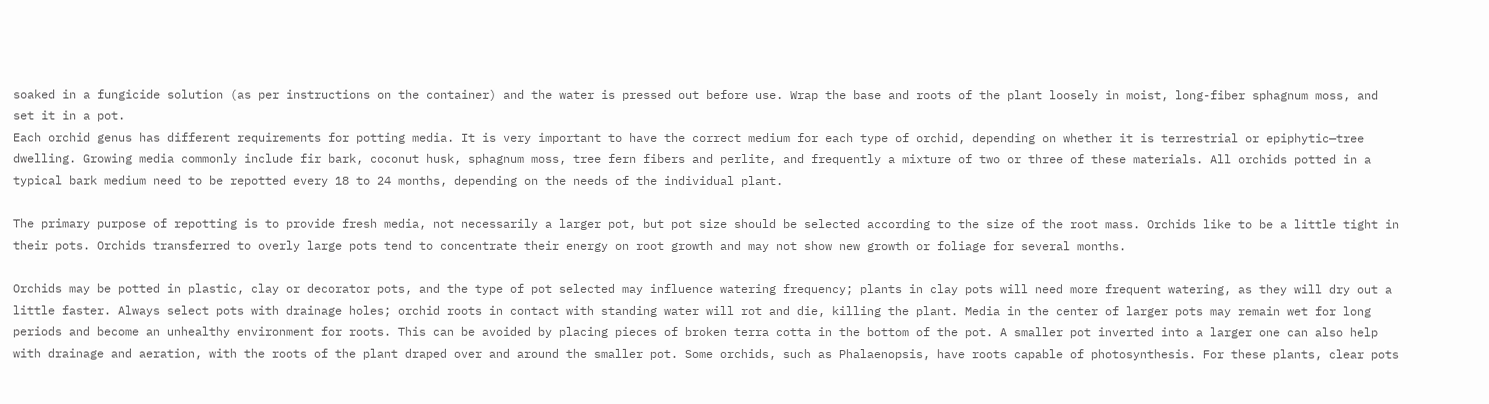soaked in a fungicide solution (as per instructions on the container) and the water is pressed out before use. Wrap the base and roots of the plant loosely in moist, long-fiber sphagnum moss, and set it in a pot.
Each orchid genus has different requirements for potting media. It is very important to have the correct medium for each type of orchid, depending on whether it is terrestrial or epiphytic—tree dwelling. Growing media commonly include fir bark, coconut husk, sphagnum moss, tree fern fibers and perlite, and frequently a mixture of two or three of these materials. All orchids potted in a typical bark medium need to be repotted every 18 to 24 months, depending on the needs of the individual plant.

The primary purpose of repotting is to provide fresh media, not necessarily a larger pot, but pot size should be selected according to the size of the root mass. Orchids like to be a little tight in their pots. Orchids transferred to overly large pots tend to concentrate their energy on root growth and may not show new growth or foliage for several months.

Orchids may be potted in plastic, clay or decorator pots, and the type of pot selected may influence watering frequency; plants in clay pots will need more frequent watering, as they will dry out a little faster. Always select pots with drainage holes; orchid roots in contact with standing water will rot and die, killing the plant. Media in the center of larger pots may remain wet for long periods and become an unhealthy environment for roots. This can be avoided by placing pieces of broken terra cotta in the bottom of the pot. A smaller pot inverted into a larger one can also help with drainage and aeration, with the roots of the plant draped over and around the smaller pot. Some orchids, such as Phalaenopsis, have roots capable of photosynthesis. For these plants, clear pots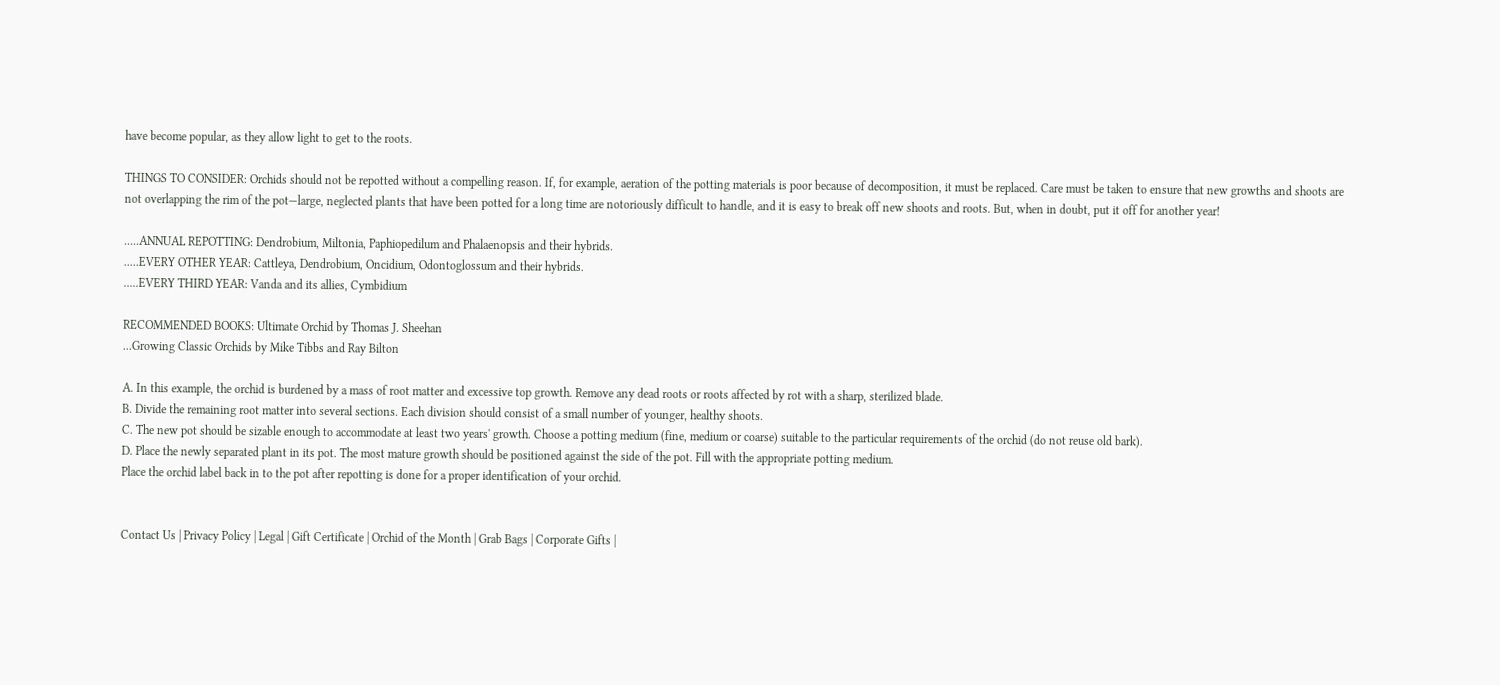have become popular, as they allow light to get to the roots.

THINGS TO CONSIDER: Orchids should not be repotted without a compelling reason. If, for example, aeration of the potting materials is poor because of decomposition, it must be replaced. Care must be taken to ensure that new growths and shoots are not overlapping the rim of the pot—large, neglected plants that have been potted for a long time are notoriously difficult to handle, and it is easy to break off new shoots and roots. But, when in doubt, put it off for another year!

.....ANNUAL REPOTTING: Dendrobium, Miltonia, Paphiopedilum and Phalaenopsis and their hybrids.
.....EVERY OTHER YEAR: Cattleya, Dendrobium, Oncidium, Odontoglossum and their hybrids.
.....EVERY THIRD YEAR: Vanda and its allies, Cymbidium

RECOMMENDED BOOKS: Ultimate Orchid by Thomas J. Sheehan
...Growing Classic Orchids by Mike Tibbs and Ray Bilton

A. In this example, the orchid is burdened by a mass of root matter and excessive top growth. Remove any dead roots or roots affected by rot with a sharp, sterilized blade.
B. Divide the remaining root matter into several sections. Each division should consist of a small number of younger, healthy shoots.
C. The new pot should be sizable enough to accommodate at least two years' growth. Choose a potting medium (fine, medium or coarse) suitable to the particular requirements of the orchid (do not reuse old bark).
D. Place the newly separated plant in its pot. The most mature growth should be positioned against the side of the pot. Fill with the appropriate potting medium.
Place the orchid label back in to the pot after repotting is done for a proper identification of your orchid.


Contact Us | Privacy Policy | Legal | Gift Certificate | Orchid of the Month | Grab Bags | Corporate Gifts |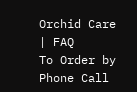Orchid Care | FAQ
To Order by Phone Call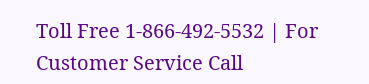Toll Free 1-866-492-5532 | For Customer Service Call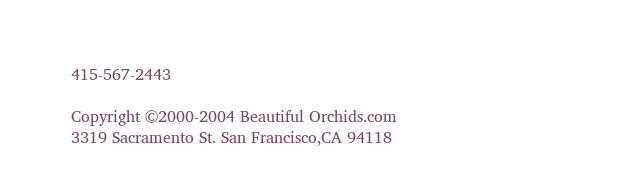415-567-2443

Copyright ©2000-2004 Beautiful Orchids.com
3319 Sacramento St. San Francisco,CA 94118